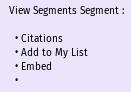View Segments Segment :

  • Citations
  • Add to My List
  • Embed
  •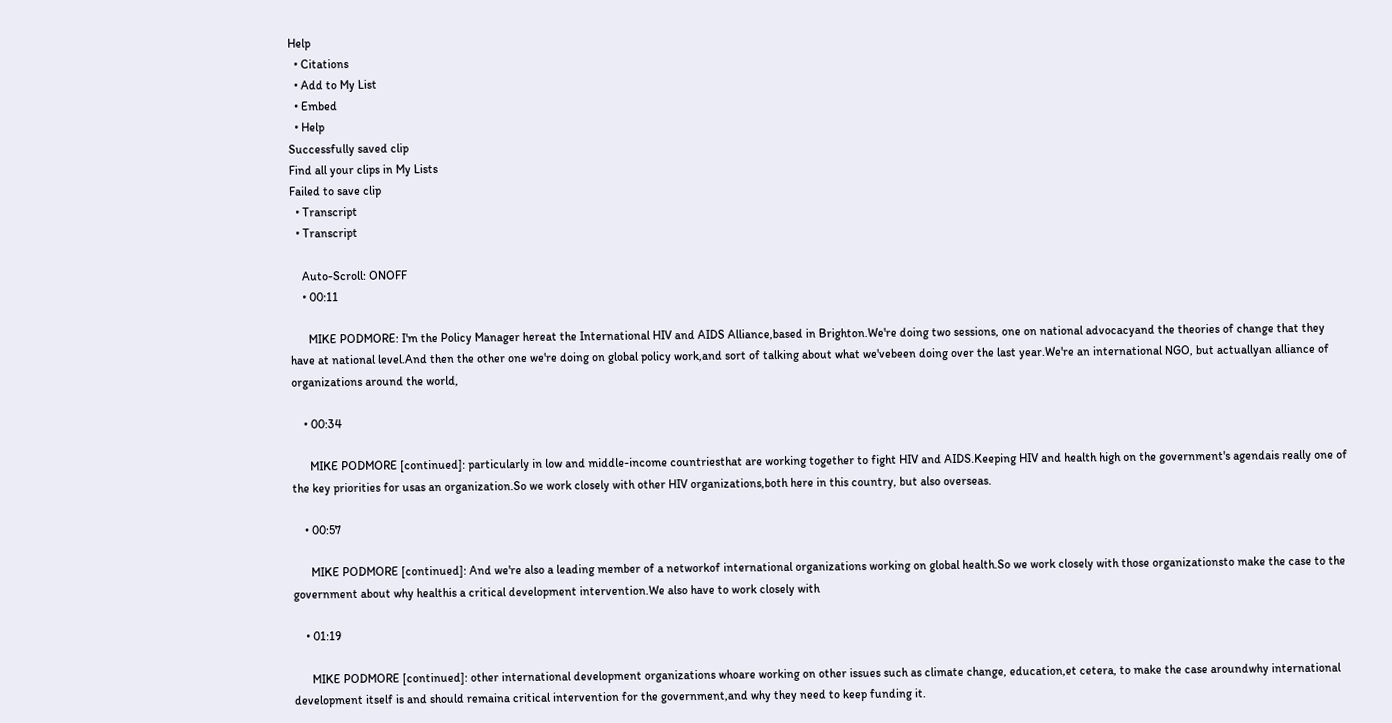Help
  • Citations
  • Add to My List
  • Embed
  • Help
Successfully saved clip
Find all your clips in My Lists
Failed to save clip
  • Transcript
  • Transcript

    Auto-Scroll: ONOFF
    • 00:11

      MIKE PODMORE: I'm the Policy Manager hereat the International HIV and AIDS Alliance,based in Brighton.We're doing two sessions, one on national advocacyand the theories of change that they have at national level.And then the other one we're doing on global policy work,and sort of talking about what we'vebeen doing over the last year.We're an international NGO, but actuallyan alliance of organizations around the world,

    • 00:34

      MIKE PODMORE [continued]: particularly in low and middle-income countriesthat are working together to fight HIV and AIDS.Keeping HIV and health high on the government's agendais really one of the key priorities for usas an organization.So we work closely with other HIV organizations,both here in this country, but also overseas.

    • 00:57

      MIKE PODMORE [continued]: And we're also a leading member of a networkof international organizations working on global health.So we work closely with those organizationsto make the case to the government about why healthis a critical development intervention.We also have to work closely with

    • 01:19

      MIKE PODMORE [continued]: other international development organizations whoare working on other issues such as climate change, education,et cetera, to make the case aroundwhy international development itself is and should remaina critical intervention for the government,and why they need to keep funding it.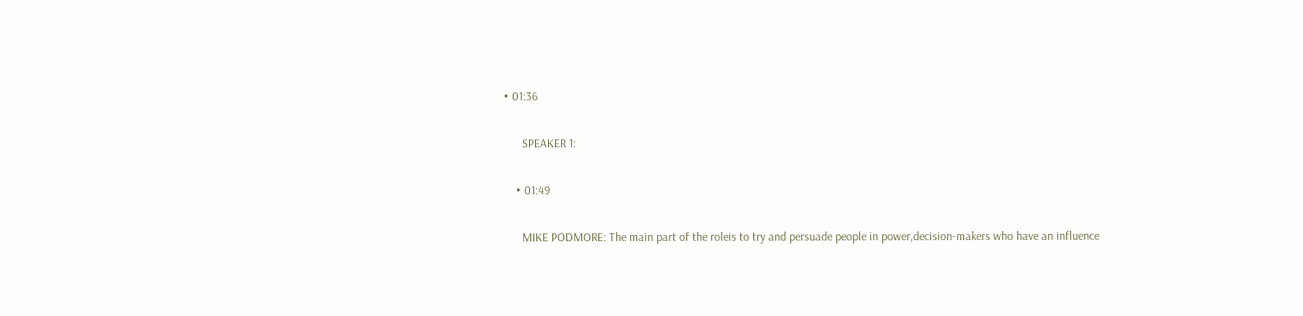• 01:36

      SPEAKER 1:

    • 01:49

      MIKE PODMORE: The main part of the roleis to try and persuade people in power,decision-makers who have an influence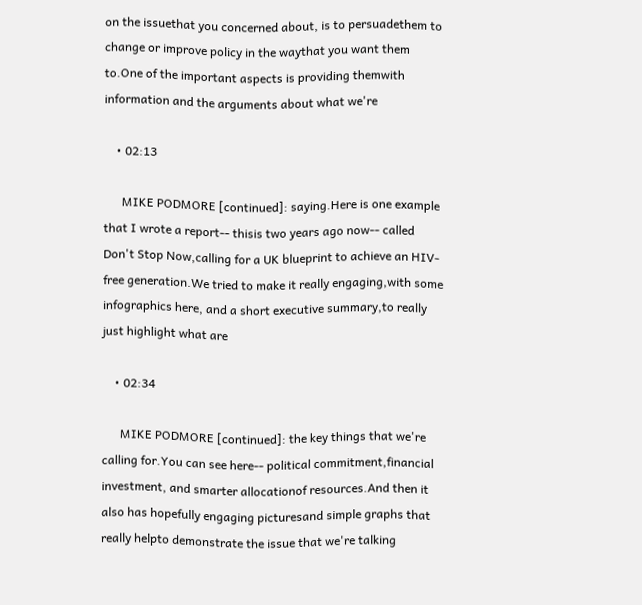on the issuethat you concerned about, is to persuadethem to change or improve policy in the waythat you want them to.One of the important aspects is providing themwith information and the arguments about what we're

    • 02:13

      MIKE PODMORE [continued]: saying.Here is one example that I wrote a report-- thisis two years ago now-- called Don't Stop Now,calling for a UK blueprint to achieve an HIV-free generation.We tried to make it really engaging,with some infographics here, and a short executive summary,to really just highlight what are

    • 02:34

      MIKE PODMORE [continued]: the key things that we're calling for.You can see here-- political commitment,financial investment, and smarter allocationof resources.And then it also has hopefully engaging picturesand simple graphs that really helpto demonstrate the issue that we're talking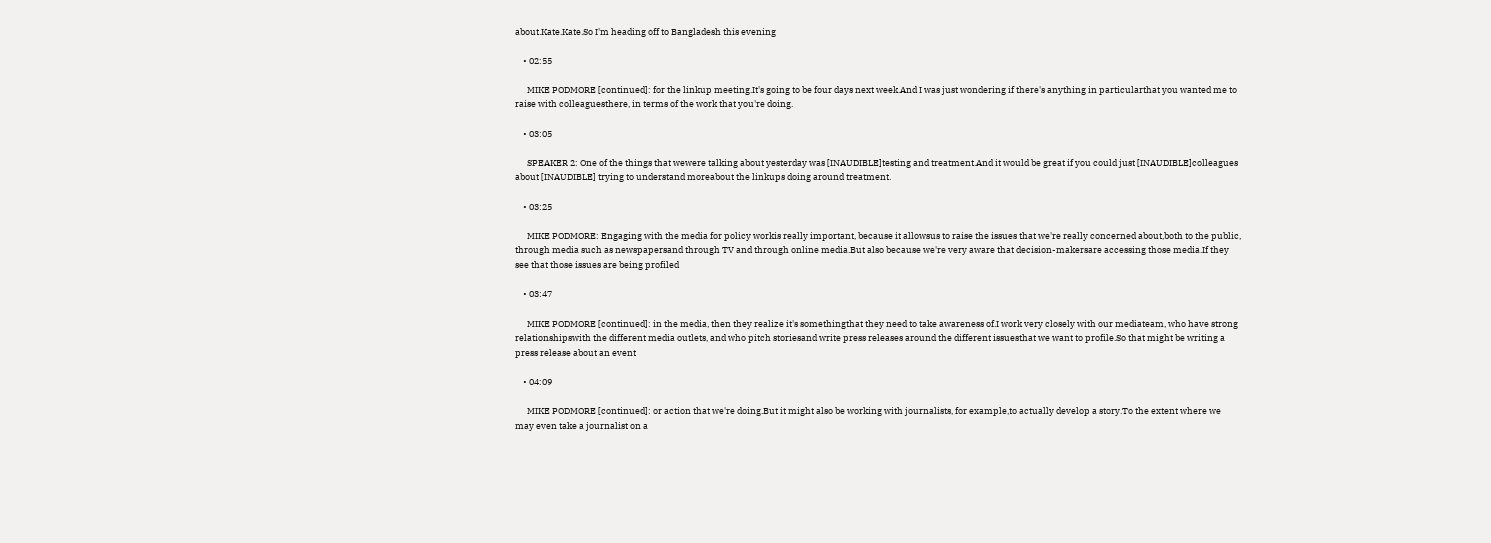about.Kate.Kate.So I'm heading off to Bangladesh this evening

    • 02:55

      MIKE PODMORE [continued]: for the linkup meeting.It's going to be four days next week.And I was just wondering if there's anything in particularthat you wanted me to raise with colleaguesthere, in terms of the work that you're doing.

    • 03:05

      SPEAKER 2: One of the things that wewere talking about yesterday was [INAUDIBLE]testing and treatment.And it would be great if you could just [INAUDIBLE]colleagues about [INAUDIBLE] trying to understand moreabout the linkups doing around treatment.

    • 03:25

      MIKE PODMORE: Engaging with the media for policy workis really important, because it allowsus to raise the issues that we're really concerned about,both to the public, through media such as newspapersand through TV and through online media.But also because we're very aware that decision-makersare accessing those media.If they see that those issues are being profiled

    • 03:47

      MIKE PODMORE [continued]: in the media, then they realize it's somethingthat they need to take awareness of.I work very closely with our mediateam, who have strong relationshipswith the different media outlets, and who pitch storiesand write press releases around the different issuesthat we want to profile.So that might be writing a press release about an event

    • 04:09

      MIKE PODMORE [continued]: or action that we're doing.But it might also be working with journalists, for example,to actually develop a story.To the extent where we may even take a journalist on a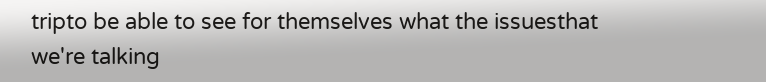tripto be able to see for themselves what the issuesthat we're talking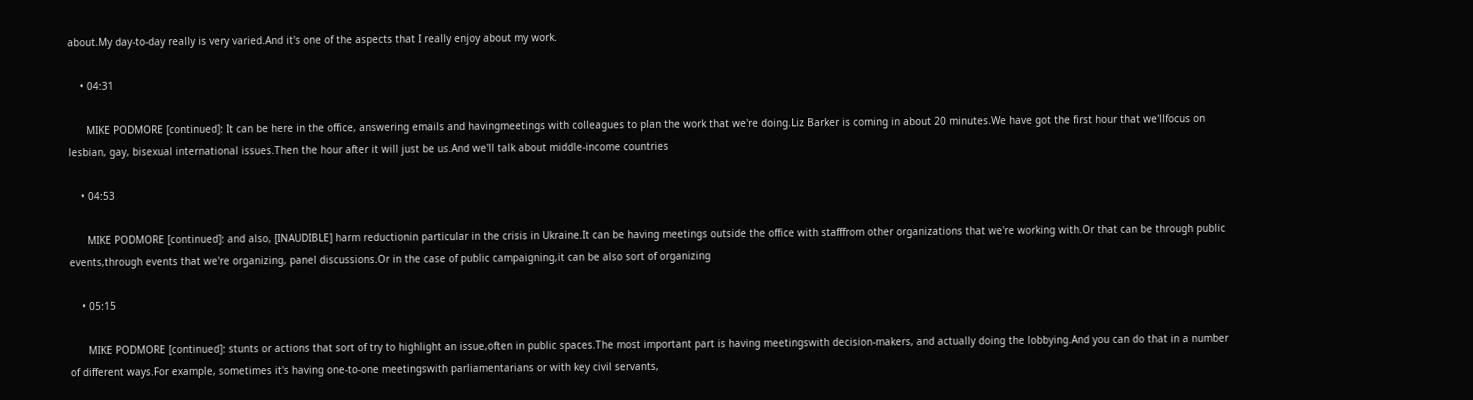about.My day-to-day really is very varied.And it's one of the aspects that I really enjoy about my work.

    • 04:31

      MIKE PODMORE [continued]: It can be here in the office, answering emails and havingmeetings with colleagues to plan the work that we're doing.Liz Barker is coming in about 20 minutes.We have got the first hour that we'llfocus on lesbian, gay, bisexual international issues.Then the hour after it will just be us.And we'll talk about middle-income countries

    • 04:53

      MIKE PODMORE [continued]: and also, [INAUDIBLE] harm reductionin particular in the crisis in Ukraine.It can be having meetings outside the office with stafffrom other organizations that we're working with.Or that can be through public events,through events that we're organizing, panel discussions.Or in the case of public campaigning,it can be also sort of organizing

    • 05:15

      MIKE PODMORE [continued]: stunts or actions that sort of try to highlight an issue,often in public spaces.The most important part is having meetingswith decision-makers, and actually doing the lobbying.And you can do that in a number of different ways.For example, sometimes it's having one-to-one meetingswith parliamentarians or with key civil servants,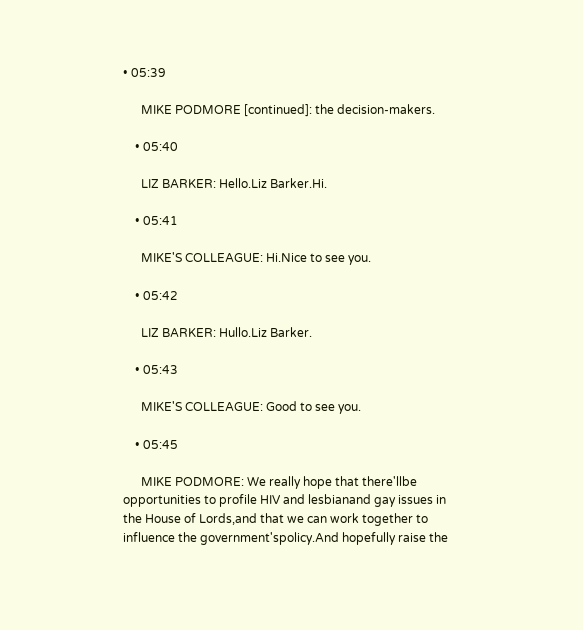• 05:39

      MIKE PODMORE [continued]: the decision-makers.

    • 05:40

      LIZ BARKER: Hello.Liz Barker.Hi.

    • 05:41

      MIKE'S COLLEAGUE: Hi.Nice to see you.

    • 05:42

      LIZ BARKER: Hullo.Liz Barker.

    • 05:43

      MIKE'S COLLEAGUE: Good to see you.

    • 05:45

      MIKE PODMORE: We really hope that there'llbe opportunities to profile HIV and lesbianand gay issues in the House of Lords,and that we can work together to influence the government'spolicy.And hopefully raise the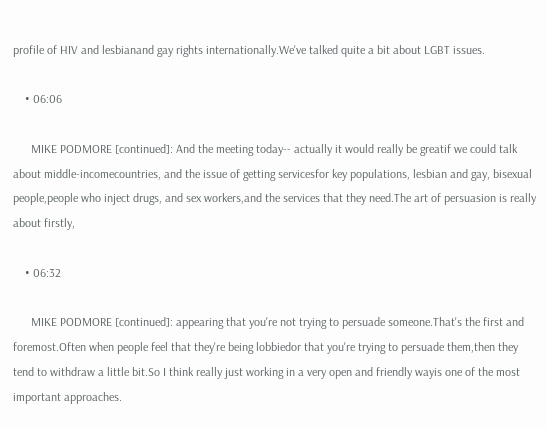profile of HIV and lesbianand gay rights internationally.We've talked quite a bit about LGBT issues.

    • 06:06

      MIKE PODMORE [continued]: And the meeting today-- actually it would really be greatif we could talk about middle-incomecountries, and the issue of getting servicesfor key populations, lesbian and gay, bisexual people,people who inject drugs, and sex workers,and the services that they need.The art of persuasion is really about firstly,

    • 06:32

      MIKE PODMORE [continued]: appearing that you're not trying to persuade someone.That's the first and foremost.Often when people feel that they're being lobbiedor that you're trying to persuade them,then they tend to withdraw a little bit.So I think really just working in a very open and friendly wayis one of the most important approaches.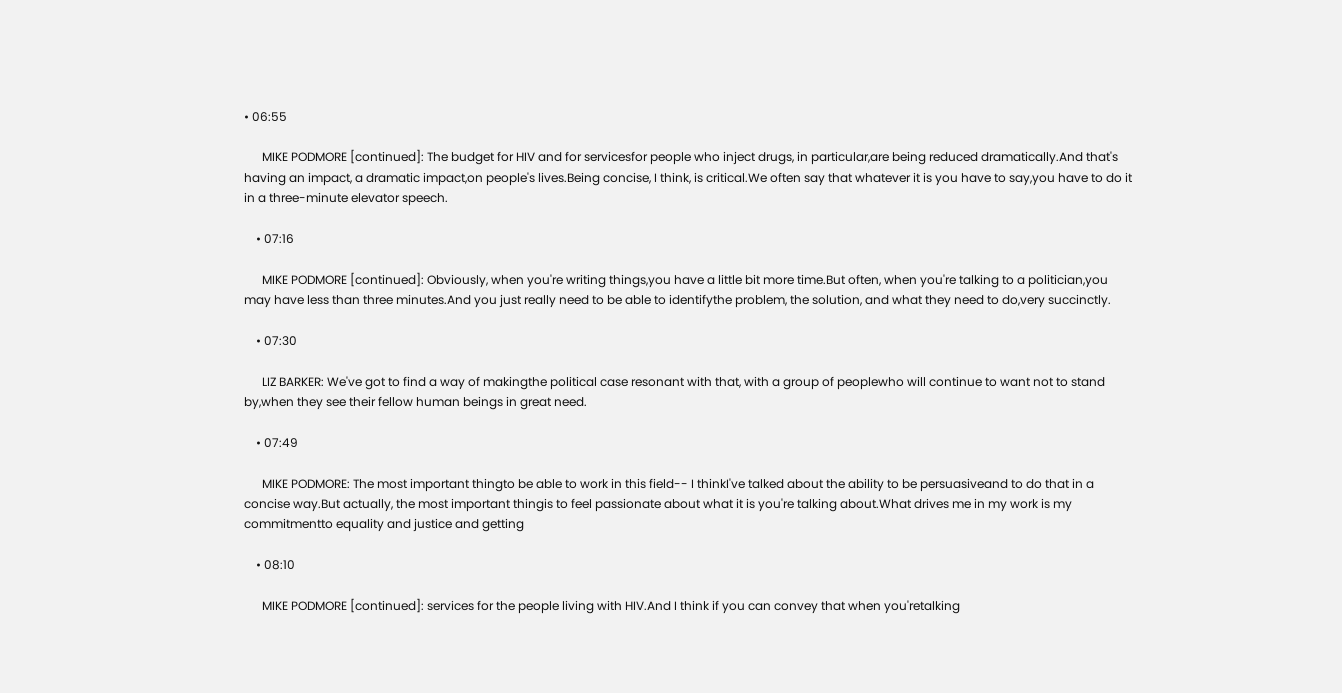• 06:55

      MIKE PODMORE [continued]: The budget for HIV and for servicesfor people who inject drugs, in particular,are being reduced dramatically.And that's having an impact, a dramatic impact,on people's lives.Being concise, I think, is critical.We often say that whatever it is you have to say,you have to do it in a three-minute elevator speech.

    • 07:16

      MIKE PODMORE [continued]: Obviously, when you're writing things,you have a little bit more time.But often, when you're talking to a politician,you may have less than three minutes.And you just really need to be able to identifythe problem, the solution, and what they need to do,very succinctly.

    • 07:30

      LIZ BARKER: We've got to find a way of makingthe political case resonant with that, with a group of peoplewho will continue to want not to stand by,when they see their fellow human beings in great need.

    • 07:49

      MIKE PODMORE: The most important thingto be able to work in this field-- I thinkI've talked about the ability to be persuasiveand to do that in a concise way.But actually, the most important thingis to feel passionate about what it is you're talking about.What drives me in my work is my commitmentto equality and justice and getting

    • 08:10

      MIKE PODMORE [continued]: services for the people living with HIV.And I think if you can convey that when you'retalking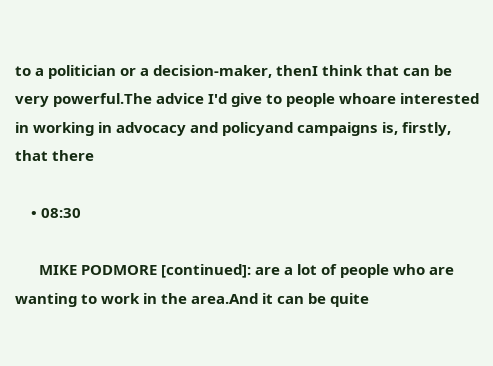to a politician or a decision-maker, thenI think that can be very powerful.The advice I'd give to people whoare interested in working in advocacy and policyand campaigns is, firstly, that there

    • 08:30

      MIKE PODMORE [continued]: are a lot of people who are wanting to work in the area.And it can be quite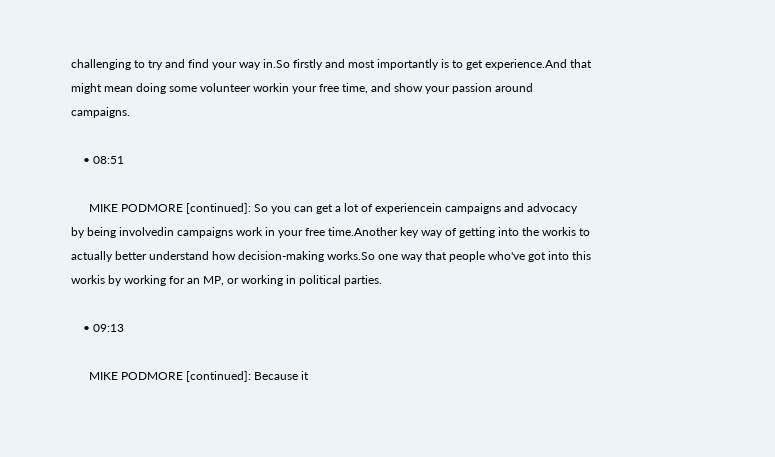challenging to try and find your way in.So firstly and most importantly is to get experience.And that might mean doing some volunteer workin your free time, and show your passion around campaigns.

    • 08:51

      MIKE PODMORE [continued]: So you can get a lot of experiencein campaigns and advocacy by being involvedin campaigns work in your free time.Another key way of getting into the workis to actually better understand how decision-making works.So one way that people who've got into this workis by working for an MP, or working in political parties.

    • 09:13

      MIKE PODMORE [continued]: Because it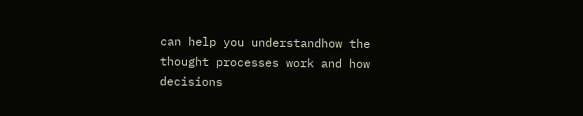can help you understandhow the thought processes work and how decisions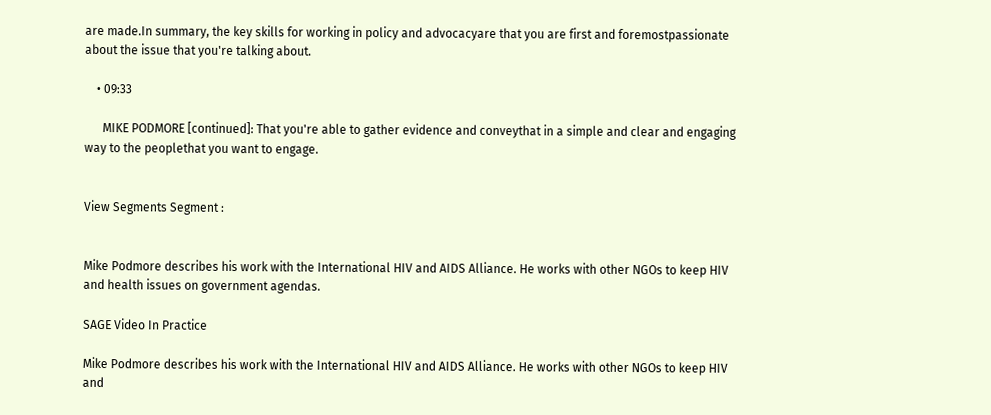are made.In summary, the key skills for working in policy and advocacyare that you are first and foremostpassionate about the issue that you're talking about.

    • 09:33

      MIKE PODMORE [continued]: That you're able to gather evidence and conveythat in a simple and clear and engaging way to the peoplethat you want to engage.


View Segments Segment :


Mike Podmore describes his work with the International HIV and AIDS Alliance. He works with other NGOs to keep HIV and health issues on government agendas.

SAGE Video In Practice

Mike Podmore describes his work with the International HIV and AIDS Alliance. He works with other NGOs to keep HIV and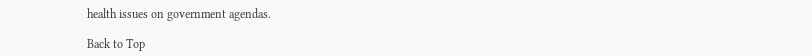health issues on government agendas.

Back to Top